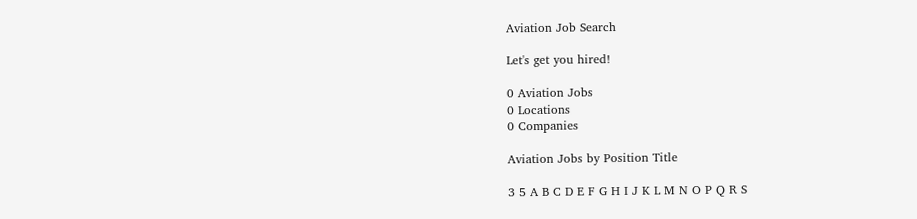Aviation Job Search

Let's get you hired!

0 Aviation Jobs
0 Locations
0 Companies

Aviation Jobs by Position Title

3 5 A B C D E F G H I J K L M N O P Q R S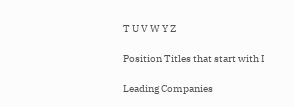T U V W Y Z

Position Titles that start with I

Leading Companies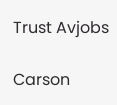Trust Avjobs

Carson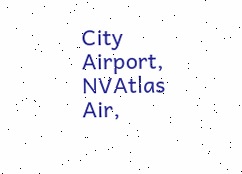City Airport, NVAtlas Air,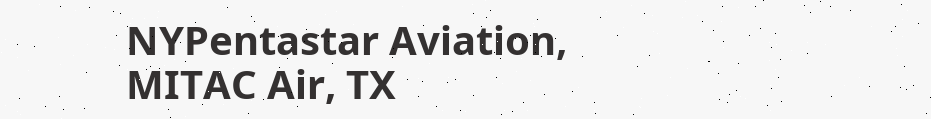NYPentastar Aviation, MITAC Air, TX